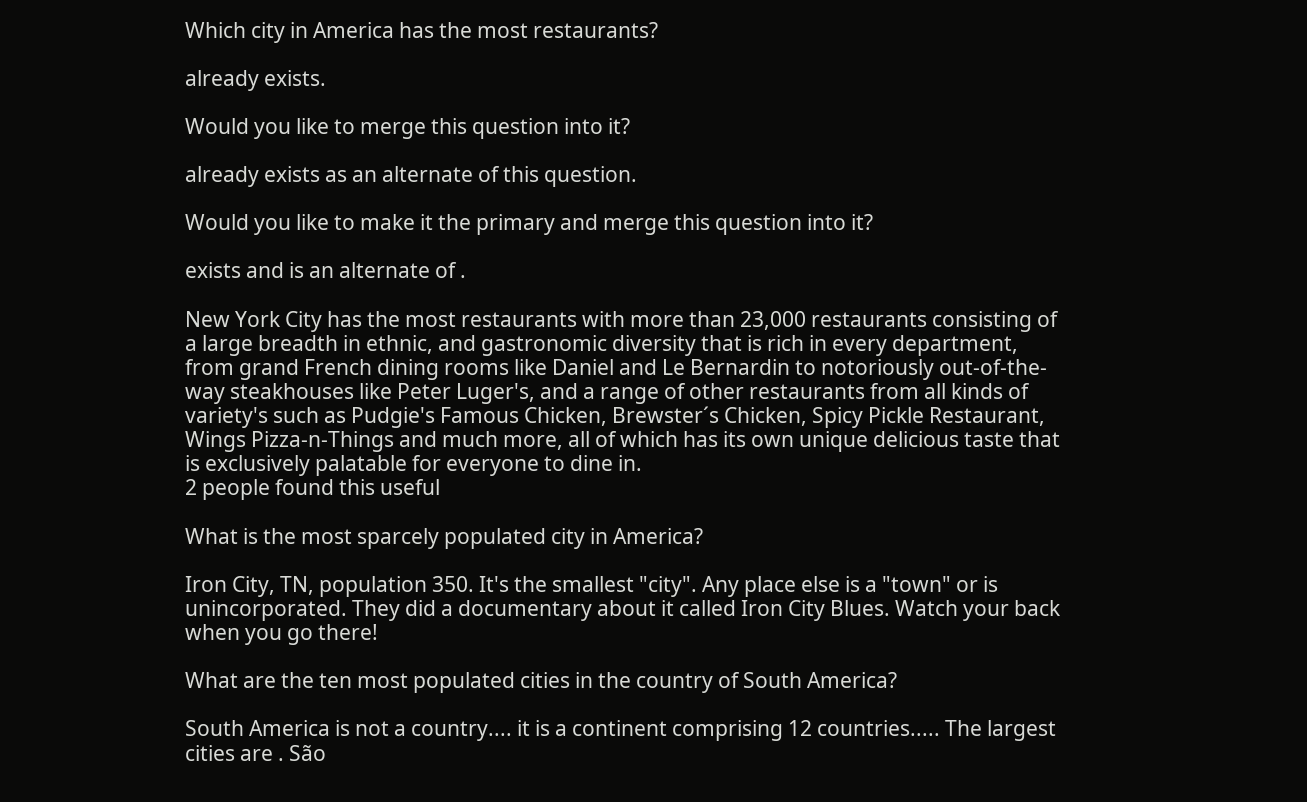Which city in America has the most restaurants?

already exists.

Would you like to merge this question into it?

already exists as an alternate of this question.

Would you like to make it the primary and merge this question into it?

exists and is an alternate of .

New York City has the most restaurants with more than 23,000 restaurants consisting of a large breadth in ethnic, and gastronomic diversity that is rich in every department, from grand French dining rooms like Daniel and Le Bernardin to notoriously out-of-the-way steakhouses like Peter Luger's, and a range of other restaurants from all kinds of variety's such as Pudgie's Famous Chicken, Brewster´s Chicken, Spicy Pickle Restaurant, Wings Pizza-n-Things and much more, all of which has its own unique delicious taste that is exclusively palatable for everyone to dine in.
2 people found this useful

What is the most sparcely populated city in America?

Iron City, TN, population 350. It's the smallest "city". Any place else is a "town" or is unincorporated. They did a documentary about it called Iron City Blues. Watch your back when you go there!

What are the ten most populated cities in the country of South America?

South America is not a country.... it is a continent comprising 12 countries..... The largest cities are . São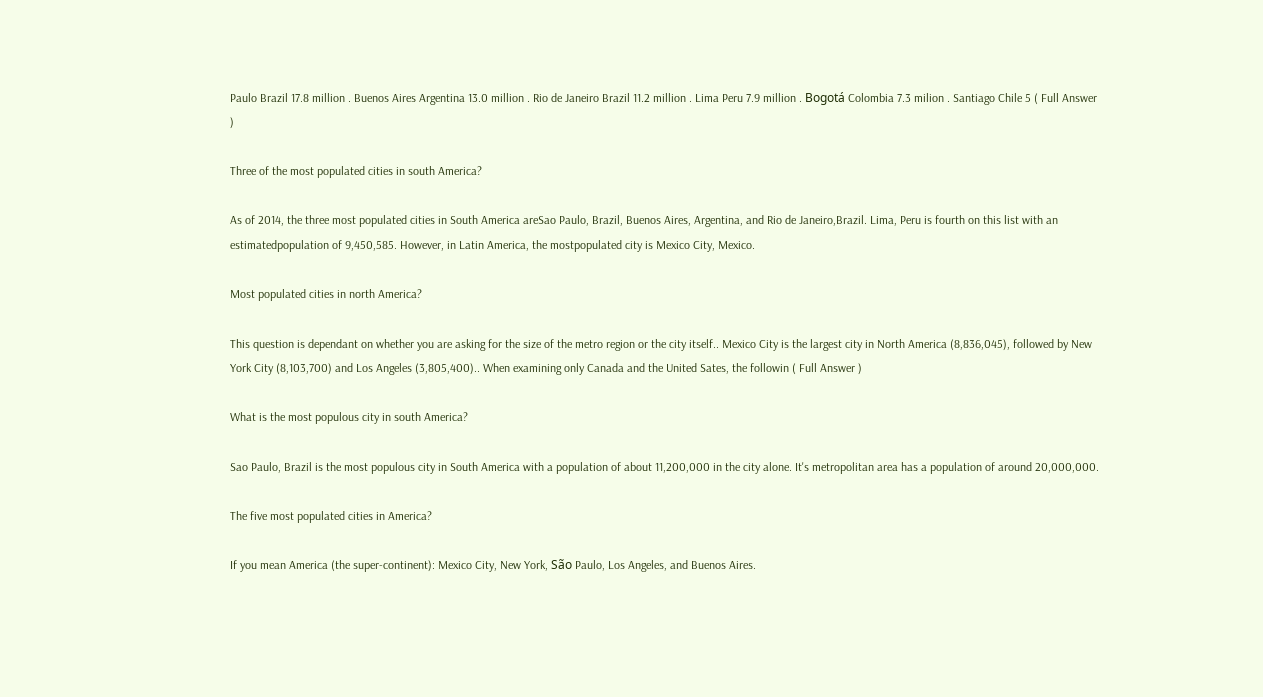Paulo Brazil 17.8 million . Buenos Aires Argentina 13.0 million . Rio de Janeiro Brazil 11.2 million . Lima Peru 7.9 million . Bogotá Colombia 7.3 milion . Santiago Chile 5 ( Full Answer )

Three of the most populated cities in south America?

As of 2014, the three most populated cities in South America areSao Paulo, Brazil, Buenos Aires, Argentina, and Rio de Janeiro,Brazil. Lima, Peru is fourth on this list with an estimatedpopulation of 9,450,585. However, in Latin America, the mostpopulated city is Mexico City, Mexico.

Most populated cities in north America?

This question is dependant on whether you are asking for the size of the metro region or the city itself.. Mexico City is the largest city in North America (8,836,045), followed by New York City (8,103,700) and Los Angeles (3,805,400).. When examining only Canada and the United Sates, the followin ( Full Answer )

What is the most populous city in south America?

Sao Paulo, Brazil is the most populous city in South America with a population of about 11,200,000 in the city alone. It's metropolitan area has a population of around 20,000,000.

The five most populated cities in America?

If you mean America (the super-continent): Mexico City, New York, São Paulo, Los Angeles, and Buenos Aires.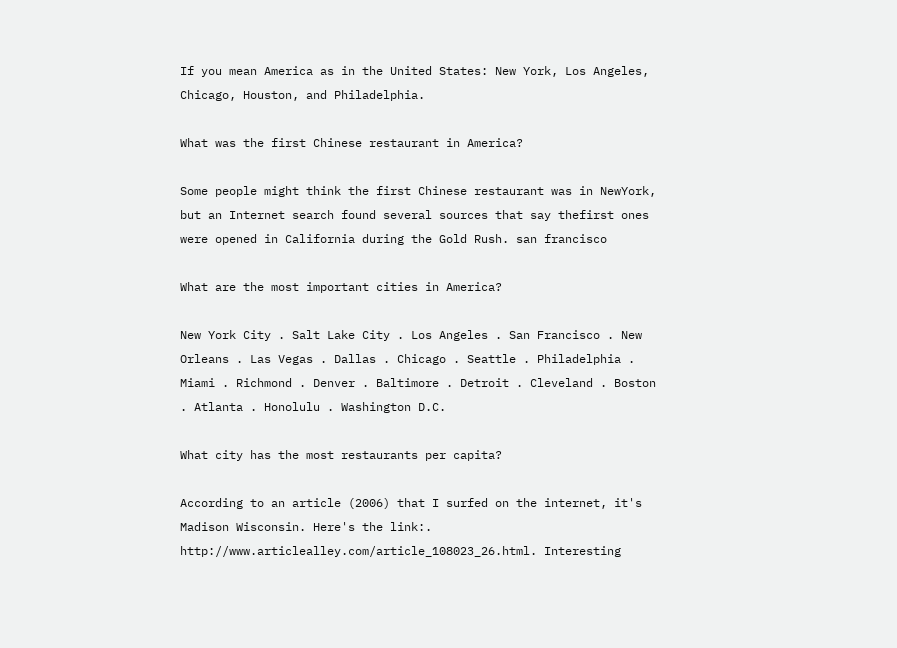If you mean America as in the United States: New York, Los Angeles, Chicago, Houston, and Philadelphia.

What was the first Chinese restaurant in America?

Some people might think the first Chinese restaurant was in NewYork, but an Internet search found several sources that say thefirst ones were opened in California during the Gold Rush. san francisco

What are the most important cities in America?

New York City . Salt Lake City . Los Angeles . San Francisco . New Orleans . Las Vegas . Dallas . Chicago . Seattle . Philadelphia . Miami . Richmond . Denver . Baltimore . Detroit . Cleveland . Boston . Atlanta . Honolulu . Washington D.C.

What city has the most restaurants per capita?

According to an article (2006) that I surfed on the internet, it's Madison Wisconsin. Here's the link:. http://www.articlealley.com/article_108023_26.html. Interesting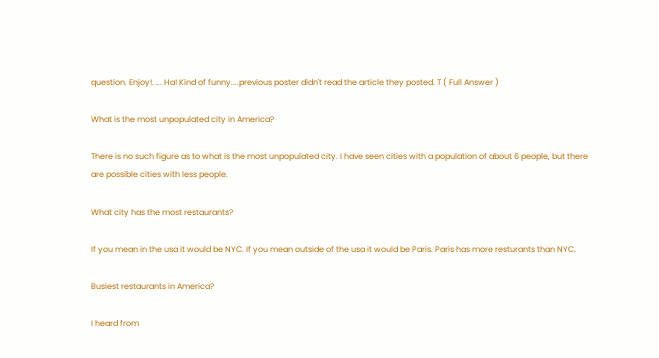question. Enjoy!. ... Ha! Kind of funny....previous poster didn't read the article they posted. T ( Full Answer )

What is the most unpopulated city in America?

There is no such figure as to what is the most unpopulated city. I have seen cities with a population of about 6 people, but there are possible cities with less people.

What city has the most restaurants?

If you mean in the usa it would be NYC. If you mean outside of the usa it would be Paris. Paris has more resturants than NYC.

Busiest restaurants in America?

I heard from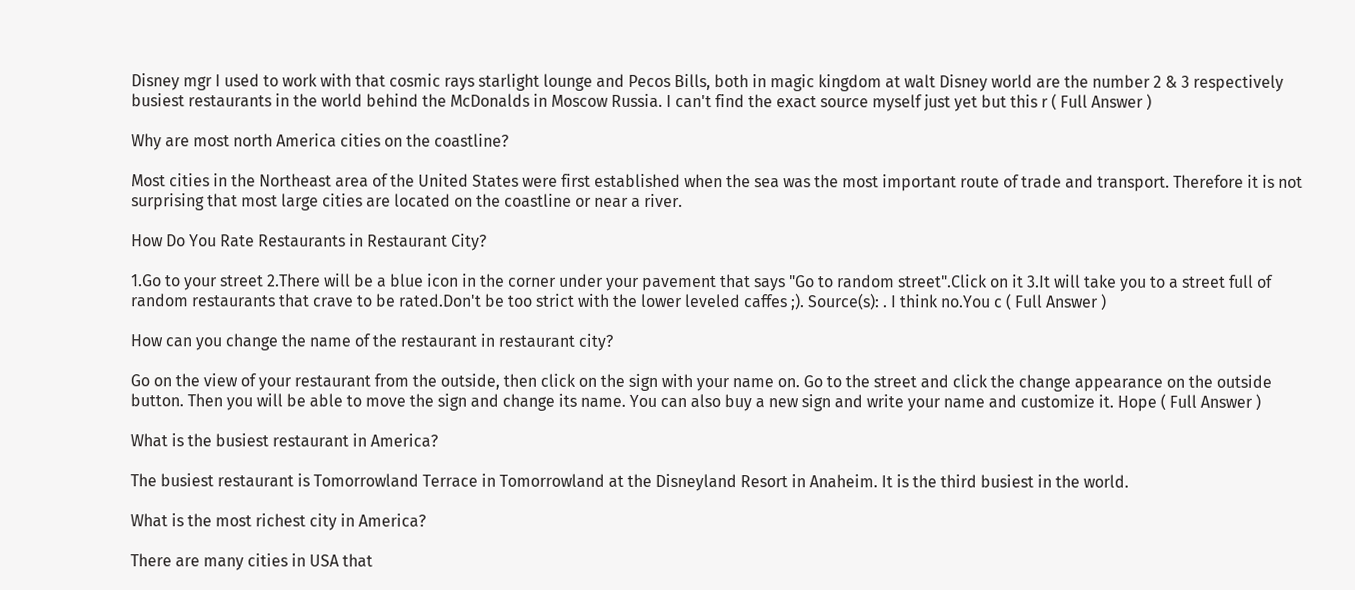Disney mgr I used to work with that cosmic rays starlight lounge and Pecos Bills, both in magic kingdom at walt Disney world are the number 2 & 3 respectively busiest restaurants in the world behind the McDonalds in Moscow Russia. I can't find the exact source myself just yet but this r ( Full Answer )

Why are most north America cities on the coastline?

Most cities in the Northeast area of the United States were first established when the sea was the most important route of trade and transport. Therefore it is not surprising that most large cities are located on the coastline or near a river.

How Do You Rate Restaurants in Restaurant City?

1.Go to your street 2.There will be a blue icon in the corner under your pavement that says "Go to random street".Click on it 3.It will take you to a street full of random restaurants that crave to be rated.Don't be too strict with the lower leveled caffes ;). Source(s): . I think no.You c ( Full Answer )

How can you change the name of the restaurant in restaurant city?

Go on the view of your restaurant from the outside, then click on the sign with your name on. Go to the street and click the change appearance on the outside button. Then you will be able to move the sign and change its name. You can also buy a new sign and write your name and customize it. Hope ( Full Answer )

What is the busiest restaurant in America?

The busiest restaurant is Tomorrowland Terrace in Tomorrowland at the Disneyland Resort in Anaheim. It is the third busiest in the world.

What is the most richest city in America?

There are many cities in USA that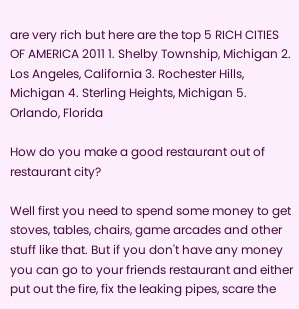are very rich but here are the top 5 RICH CITIES OF AMERICA 2011 1. Shelby Township, Michigan 2. Los Angeles, California 3. Rochester Hills, Michigan 4. Sterling Heights, Michigan 5. Orlando, Florida

How do you make a good restaurant out of restaurant city?

Well first you need to spend some money to get stoves, tables, chairs, game arcades and other stuff like that. But if you don't have any money you can go to your friends restaurant and either put out the fire, fix the leaking pipes, scare the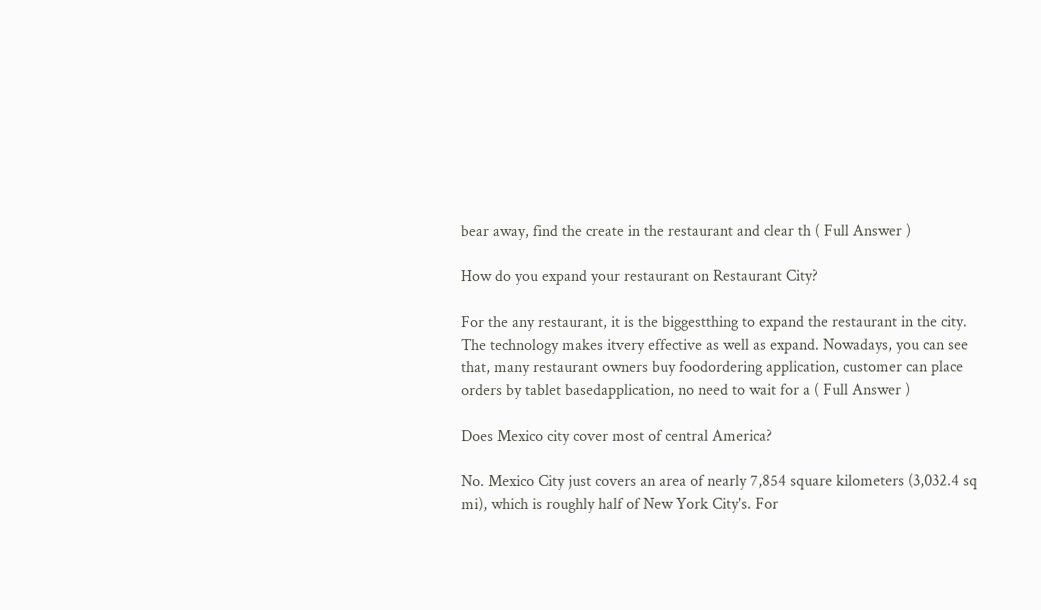bear away, find the create in the restaurant and clear th ( Full Answer )

How do you expand your restaurant on Restaurant City?

For the any restaurant, it is the biggestthing to expand the restaurant in the city. The technology makes itvery effective as well as expand. Nowadays, you can see that, many restaurant owners buy foodordering application, customer can place orders by tablet basedapplication, no need to wait for a ( Full Answer )

Does Mexico city cover most of central America?

No. Mexico City just covers an area of nearly 7,854 square kilometers (3,032.4 sq mi), which is roughly half of New York City's. For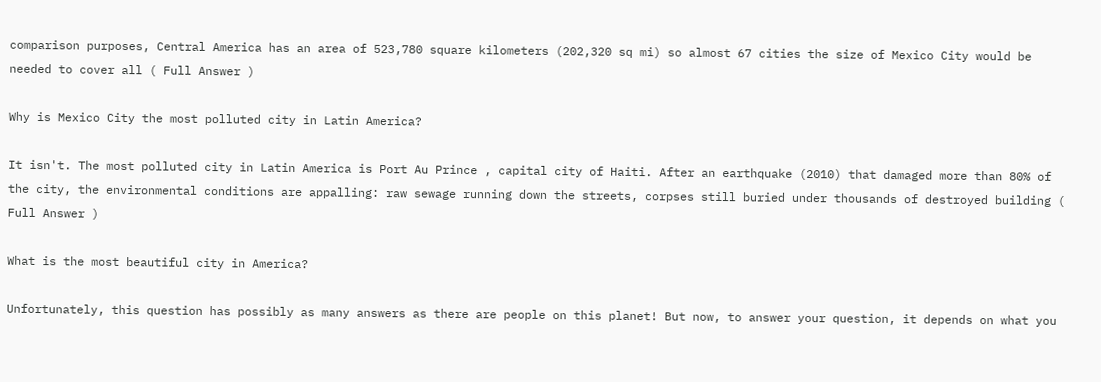comparison purposes, Central America has an area of 523,780 square kilometers (202,320 sq mi) so almost 67 cities the size of Mexico City would be needed to cover all ( Full Answer )

Why is Mexico City the most polluted city in Latin America?

It isn't. The most polluted city in Latin America is Port Au Prince , capital city of Haiti. After an earthquake (2010) that damaged more than 80% of the city, the environmental conditions are appalling: raw sewage running down the streets, corpses still buried under thousands of destroyed building ( Full Answer )

What is the most beautiful city in America?

Unfortunately, this question has possibly as many answers as there are people on this planet! But now, to answer your question, it depends on what you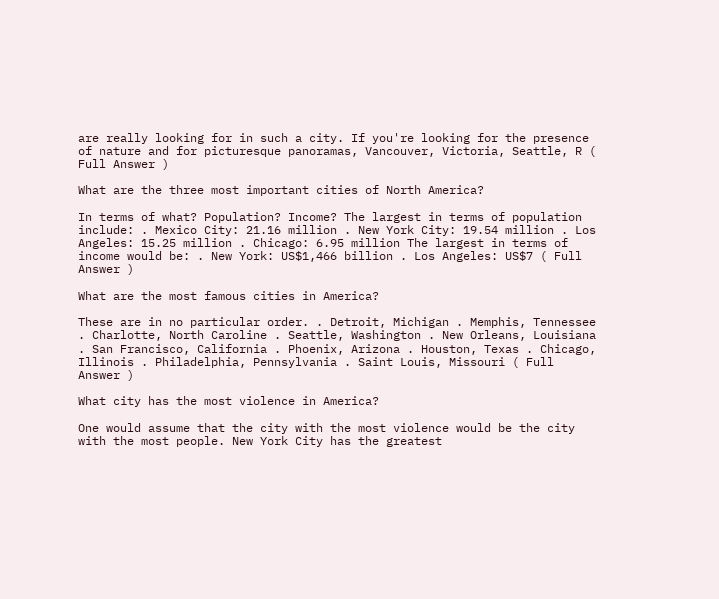are really looking for in such a city. If you're looking for the presence of nature and for picturesque panoramas, Vancouver, Victoria, Seattle, R ( Full Answer )

What are the three most important cities of North America?

In terms of what? Population? Income? The largest in terms of population include: . Mexico City: 21.16 million . New York City: 19.54 million . Los Angeles: 15.25 million . Chicago: 6.95 million The largest in terms of income would be: . New York: US$1,466 billion . Los Angeles: US$7 ( Full Answer )

What are the most famous cities in America?

These are in no particular order. . Detroit, Michigan . Memphis, Tennessee . Charlotte, North Caroline . Seattle, Washington . New Orleans, Louisiana . San Francisco, California . Phoenix, Arizona . Houston, Texas . Chicago, Illinois . Philadelphia, Pennsylvania . Saint Louis, Missouri ( Full Answer )

What city has the most violence in America?

One would assume that the city with the most violence would be the city with the most people. New York City has the greatest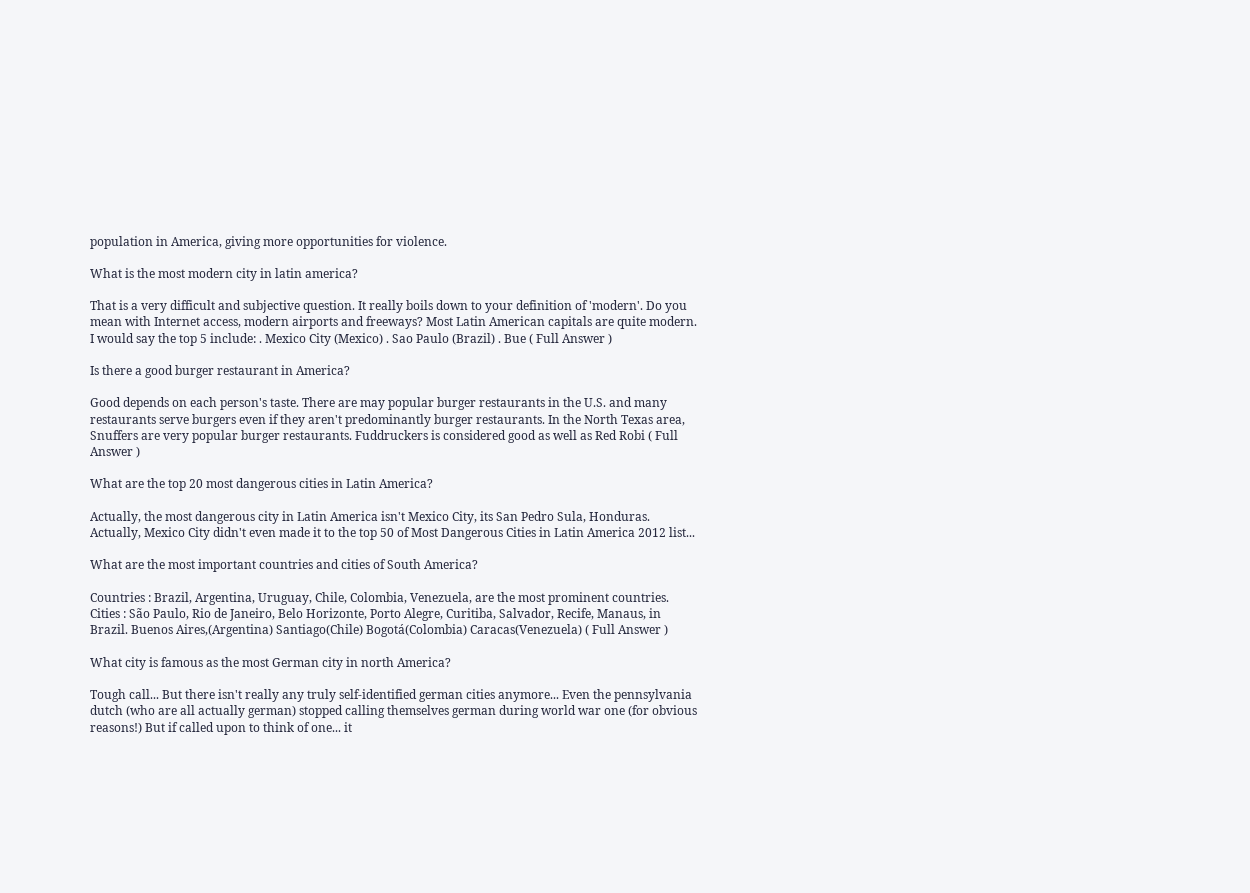population in America, giving more opportunities for violence.

What is the most modern city in latin america?

That is a very difficult and subjective question. It really boils down to your definition of 'modern'. Do you mean with Internet access, modern airports and freeways? Most Latin American capitals are quite modern. I would say the top 5 include: . Mexico City (Mexico) . Sao Paulo (Brazil) . Bue ( Full Answer )

Is there a good burger restaurant in America?

Good depends on each person's taste. There are may popular burger restaurants in the U.S. and many restaurants serve burgers even if they aren't predominantly burger restaurants. In the North Texas area, Snuffers are very popular burger restaurants. Fuddruckers is considered good as well as Red Robi ( Full Answer )

What are the top 20 most dangerous cities in Latin America?

Actually, the most dangerous city in Latin America isn't Mexico City, its San Pedro Sula, Honduras. Actually, Mexico City didn't even made it to the top 50 of Most Dangerous Cities in Latin America 2012 list...

What are the most important countries and cities of South America?

Countries : Brazil, Argentina, Uruguay, Chile, Colombia, Venezuela, are the most prominent countries. Cities : São Paulo, Rio de Janeiro, Belo Horizonte, Porto Alegre, Curitiba, Salvador, Recife, Manaus, in Brazil. Buenos Aires,(Argentina) Santiago(Chile) Bogotá(Colombia) Caracas(Venezuela) ( Full Answer )

What city is famous as the most German city in north America?

Tough call... But there isn't really any truly self-identified german cities anymore... Even the pennsylvania dutch (who are all actually german) stopped calling themselves german during world war one (for obvious reasons!) But if called upon to think of one... it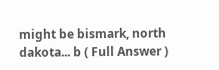might be bismark, north dakota... b ( Full Answer )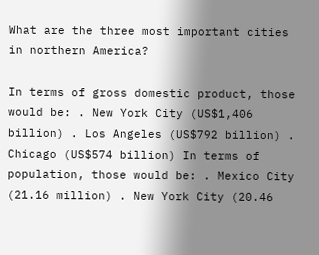What are the three most important cities in northern America?

In terms of gross domestic product, those would be: . New York City (US$1,406 billion) . Los Angeles (US$792 billion) . Chicago (US$574 billion) In terms of population, those would be: . Mexico City (21.16 million) . New York City (20.46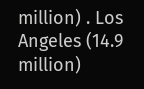million) . Los Angeles (14.9 million)